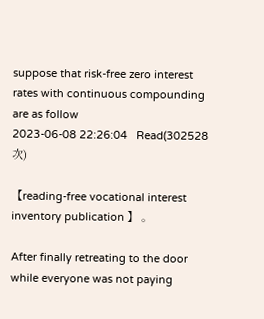suppose that risk-free zero interest rates with continuous compounding are as follow
2023-06-08 22:26:04   Read(302528次)

【reading-free vocational interest inventory publication 】 。

After finally retreating to the door while everyone was not paying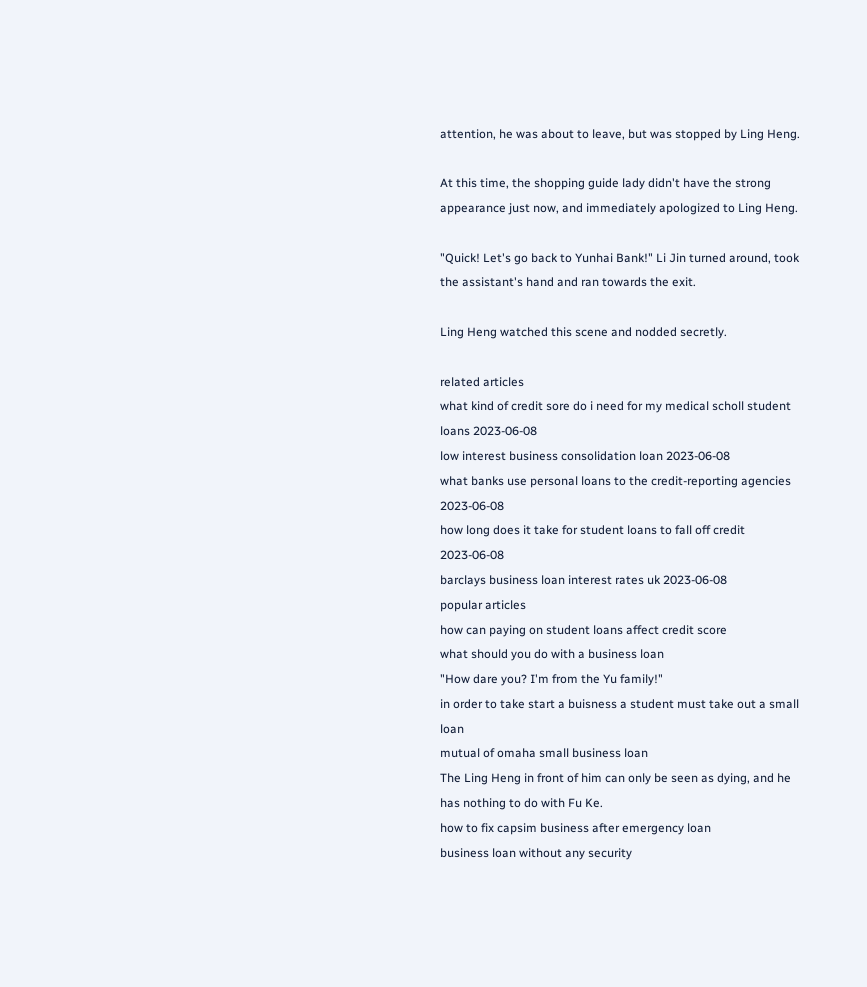attention, he was about to leave, but was stopped by Ling Heng.

At this time, the shopping guide lady didn't have the strong appearance just now, and immediately apologized to Ling Heng.

"Quick! Let's go back to Yunhai Bank!" Li Jin turned around, took the assistant's hand and ran towards the exit.

Ling Heng watched this scene and nodded secretly.

related articles
what kind of credit sore do i need for my medical scholl student loans 2023-06-08
low interest business consolidation loan 2023-06-08
what banks use personal loans to the credit-reporting agencies 2023-06-08
how long does it take for student loans to fall off credit 2023-06-08
barclays business loan interest rates uk 2023-06-08
popular articles
how can paying on student loans affect credit score
what should you do with a business loan
"How dare you? I'm from the Yu family!"
in order to take start a buisness a student must take out a small loan
mutual of omaha small business loan
The Ling Heng in front of him can only be seen as dying, and he has nothing to do with Fu Ke.
how to fix capsim business after emergency loan
business loan without any security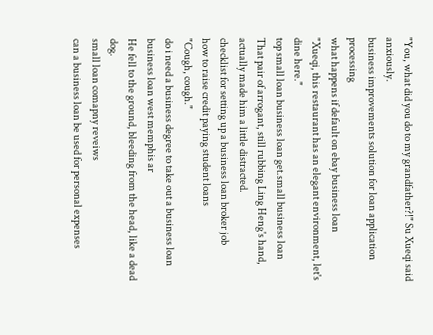"You, what did you do to my grandfather?!" Su Xueqi said anxiously.
business improvements solution for loan application processing
what happens if default on ebay business loan
"Xueqi, this restaurant has an elegant environment, let's dine here."
top small loan business loan get.small business loan
That pair of arrogant, still rubbing Ling Heng's hand, actually made him a little distracted.
checklist for setting up a business loan broker job
how to raise credit paying student loans
"Cough, cough."
do i need a business degree to take out a business loan
business loan west memphis ar
He fell to the ground, bleeding from the head, like a dead dog.
small loan comapny reveiws
can a business loan be used for personal expenses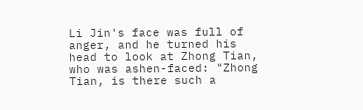Li Jin's face was full of anger, and he turned his head to look at Zhong Tian, who was ashen-faced: "Zhong Tian, is there such a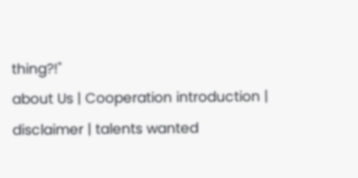thing?!"
about Us | Cooperation introduction | disclaimer | talents wanted